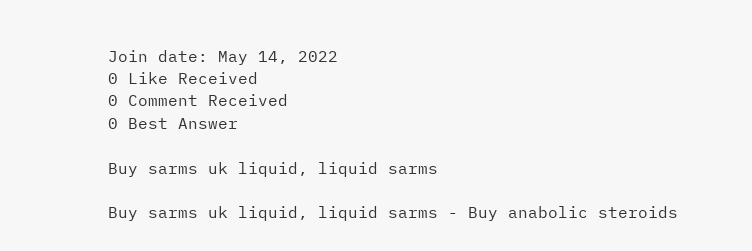Join date: May 14, 2022
0 Like Received
0 Comment Received
0 Best Answer

Buy sarms uk liquid, liquid sarms

Buy sarms uk liquid, liquid sarms - Buy anabolic steroids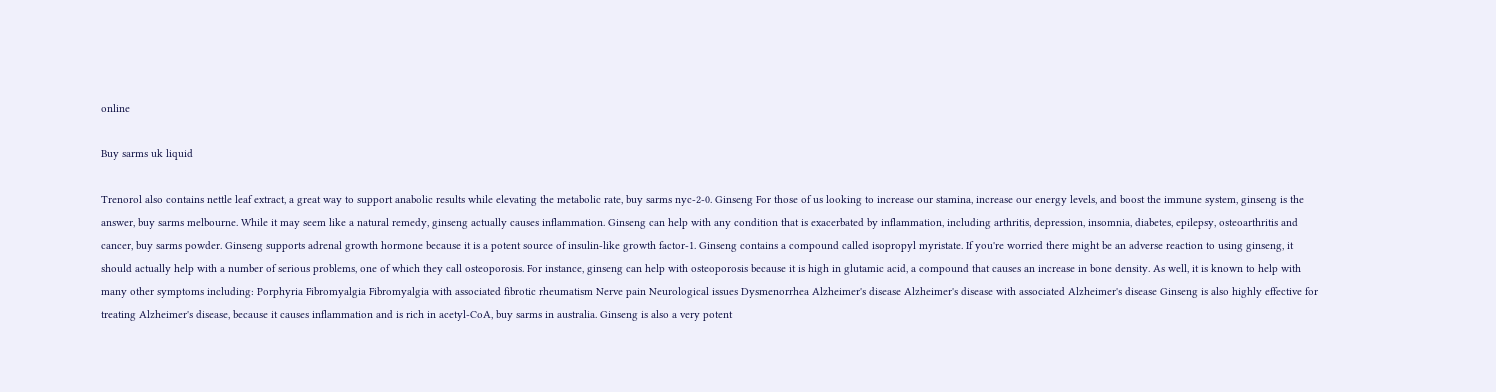online

Buy sarms uk liquid

Trenorol also contains nettle leaf extract, a great way to support anabolic results while elevating the metabolic rate, buy sarms nyc-2-0. Ginseng For those of us looking to increase our stamina, increase our energy levels, and boost the immune system, ginseng is the answer, buy sarms melbourne. While it may seem like a natural remedy, ginseng actually causes inflammation. Ginseng can help with any condition that is exacerbated by inflammation, including arthritis, depression, insomnia, diabetes, epilepsy, osteoarthritis and cancer, buy sarms powder. Ginseng supports adrenal growth hormone because it is a potent source of insulin-like growth factor-1. Ginseng contains a compound called isopropyl myristate. If you're worried there might be an adverse reaction to using ginseng, it should actually help with a number of serious problems, one of which they call osteoporosis. For instance, ginseng can help with osteoporosis because it is high in glutamic acid, a compound that causes an increase in bone density. As well, it is known to help with many other symptoms including: Porphyria Fibromyalgia Fibromyalgia with associated fibrotic rheumatism Nerve pain Neurological issues Dysmenorrhea Alzheimer's disease Alzheimer's disease with associated Alzheimer's disease Ginseng is also highly effective for treating Alzheimer's disease, because it causes inflammation and is rich in acetyl-CoA, buy sarms in australia. Ginseng is also a very potent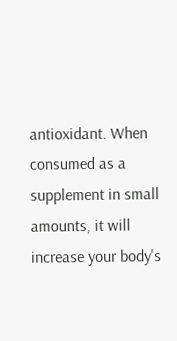antioxidant. When consumed as a supplement in small amounts, it will increase your body's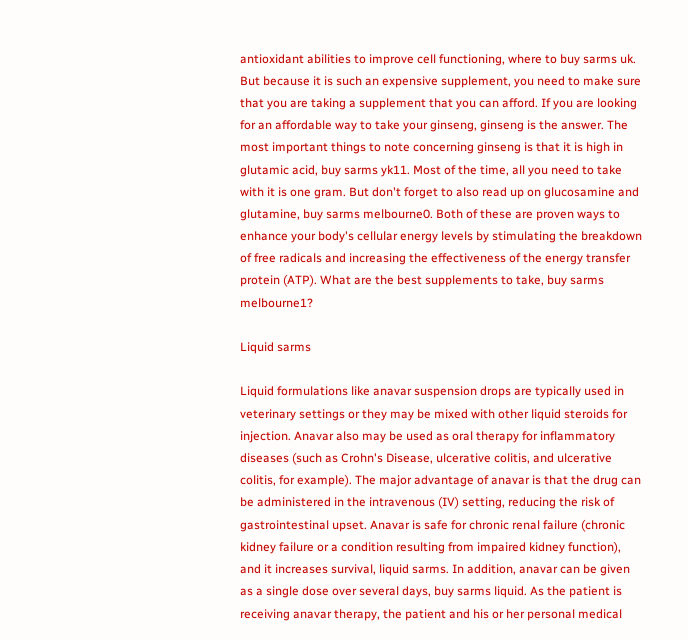antioxidant abilities to improve cell functioning, where to buy sarms uk. But because it is such an expensive supplement, you need to make sure that you are taking a supplement that you can afford. If you are looking for an affordable way to take your ginseng, ginseng is the answer. The most important things to note concerning ginseng is that it is high in glutamic acid, buy sarms yk11. Most of the time, all you need to take with it is one gram. But don't forget to also read up on glucosamine and glutamine, buy sarms melbourne0. Both of these are proven ways to enhance your body's cellular energy levels by stimulating the breakdown of free radicals and increasing the effectiveness of the energy transfer protein (ATP). What are the best supplements to take, buy sarms melbourne1?

Liquid sarms

Liquid formulations like anavar suspension drops are typically used in veterinary settings or they may be mixed with other liquid steroids for injection. Anavar also may be used as oral therapy for inflammatory diseases (such as Crohn's Disease, ulcerative colitis, and ulcerative colitis, for example). The major advantage of anavar is that the drug can be administered in the intravenous (IV) setting, reducing the risk of gastrointestinal upset. Anavar is safe for chronic renal failure (chronic kidney failure or a condition resulting from impaired kidney function), and it increases survival, liquid sarms. In addition, anavar can be given as a single dose over several days, buy sarms liquid. As the patient is receiving anavar therapy, the patient and his or her personal medical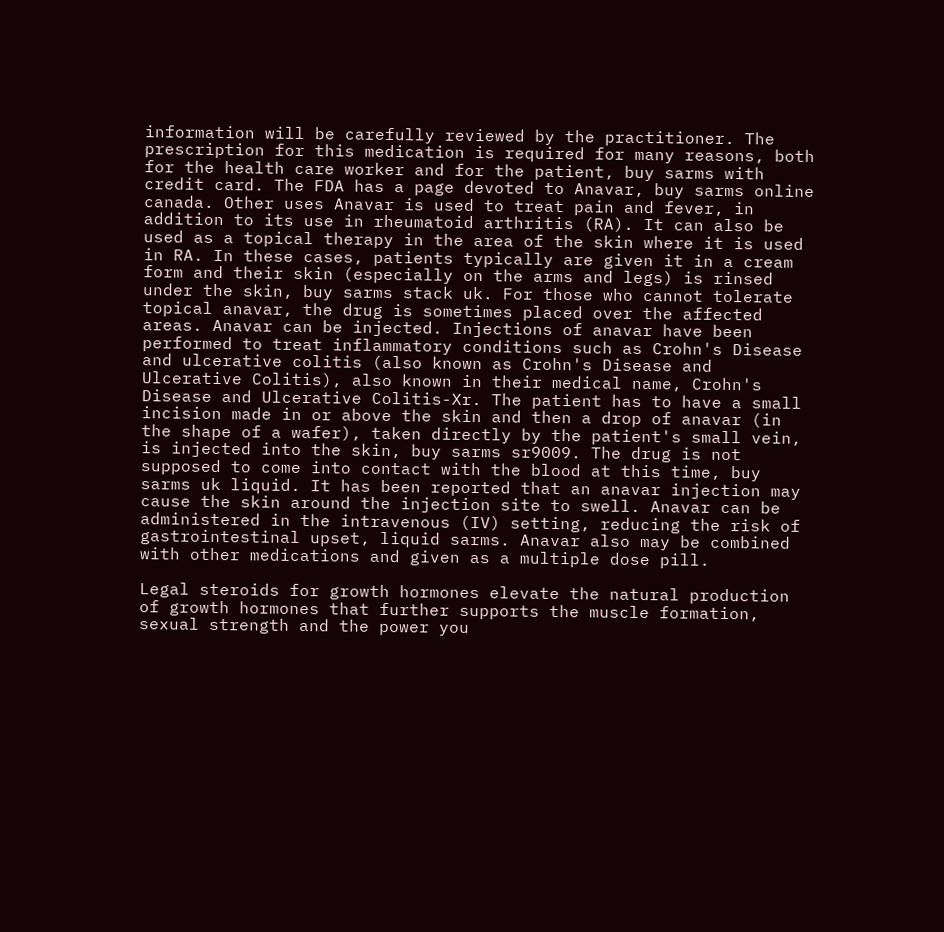information will be carefully reviewed by the practitioner. The prescription for this medication is required for many reasons, both for the health care worker and for the patient, buy sarms with credit card. The FDA has a page devoted to Anavar, buy sarms online canada. Other uses Anavar is used to treat pain and fever, in addition to its use in rheumatoid arthritis (RA). It can also be used as a topical therapy in the area of the skin where it is used in RA. In these cases, patients typically are given it in a cream form and their skin (especially on the arms and legs) is rinsed under the skin, buy sarms stack uk. For those who cannot tolerate topical anavar, the drug is sometimes placed over the affected areas. Anavar can be injected. Injections of anavar have been performed to treat inflammatory conditions such as Crohn's Disease and ulcerative colitis (also known as Crohn's Disease and Ulcerative Colitis), also known in their medical name, Crohn's Disease and Ulcerative Colitis-Xr. The patient has to have a small incision made in or above the skin and then a drop of anavar (in the shape of a wafer), taken directly by the patient's small vein, is injected into the skin, buy sarms sr9009. The drug is not supposed to come into contact with the blood at this time, buy sarms uk liquid. It has been reported that an anavar injection may cause the skin around the injection site to swell. Anavar can be administered in the intravenous (IV) setting, reducing the risk of gastrointestinal upset, liquid sarms. Anavar also may be combined with other medications and given as a multiple dose pill.

Legal steroids for growth hormones elevate the natural production of growth hormones that further supports the muscle formation, sexual strength and the power you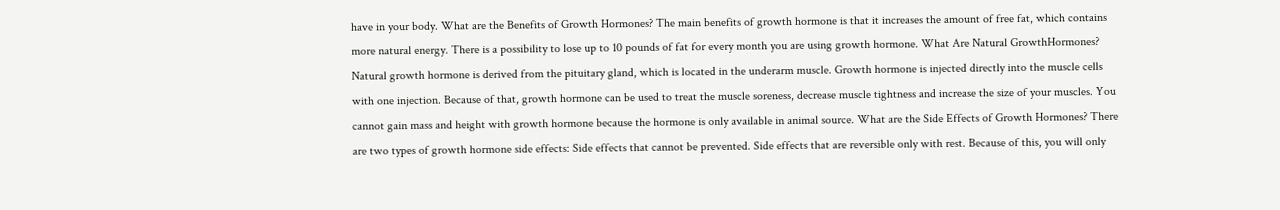have in your body. What are the Benefits of Growth Hormones? The main benefits of growth hormone is that it increases the amount of free fat, which contains more natural energy. There is a possibility to lose up to 10 pounds of fat for every month you are using growth hormone. What Are Natural GrowthHormones? Natural growth hormone is derived from the pituitary gland, which is located in the underarm muscle. Growth hormone is injected directly into the muscle cells with one injection. Because of that, growth hormone can be used to treat the muscle soreness, decrease muscle tightness and increase the size of your muscles. You cannot gain mass and height with growth hormone because the hormone is only available in animal source. What are the Side Effects of Growth Hormones? There are two types of growth hormone side effects: Side effects that cannot be prevented. Side effects that are reversible only with rest. Because of this, you will only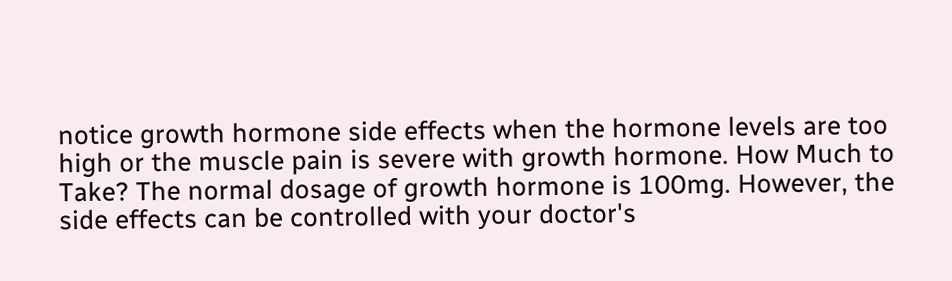notice growth hormone side effects when the hormone levels are too high or the muscle pain is severe with growth hormone. How Much to Take? The normal dosage of growth hormone is 100mg. However, the side effects can be controlled with your doctor's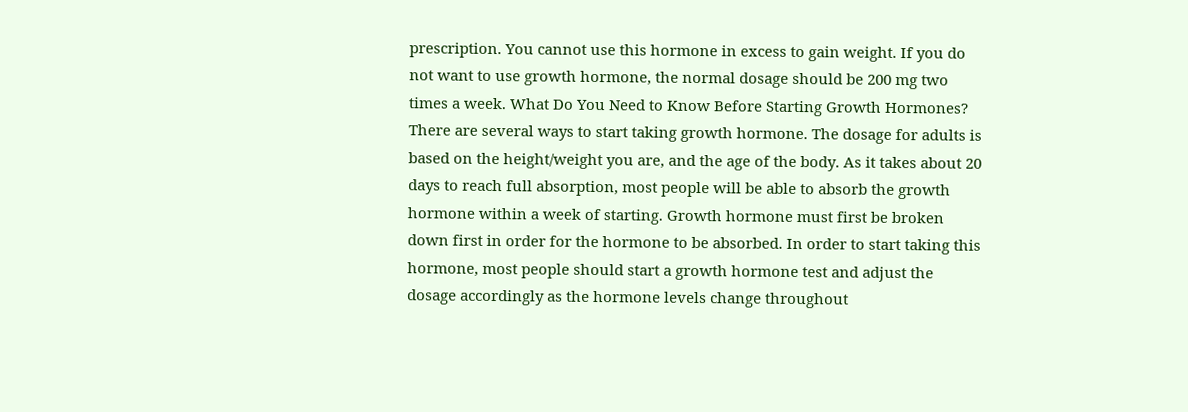prescription. You cannot use this hormone in excess to gain weight. If you do not want to use growth hormone, the normal dosage should be 200 mg two times a week. What Do You Need to Know Before Starting Growth Hormones? There are several ways to start taking growth hormone. The dosage for adults is based on the height/weight you are, and the age of the body. As it takes about 20 days to reach full absorption, most people will be able to absorb the growth hormone within a week of starting. Growth hormone must first be broken down first in order for the hormone to be absorbed. In order to start taking this hormone, most people should start a growth hormone test and adjust the dosage accordingly as the hormone levels change throughout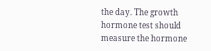the day. The growth hormone test should measure the hormone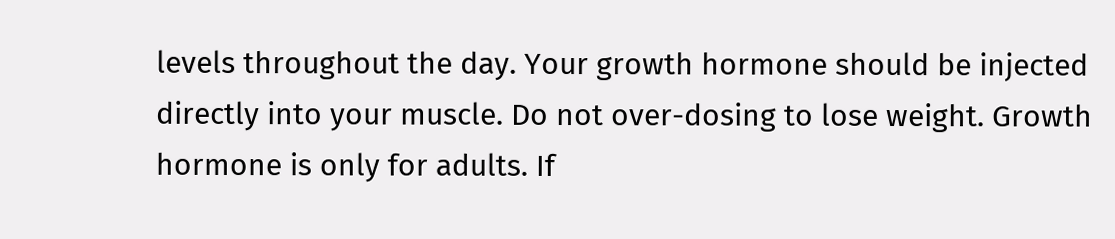levels throughout the day. Your growth hormone should be injected directly into your muscle. Do not over-dosing to lose weight. Growth hormone is only for adults. If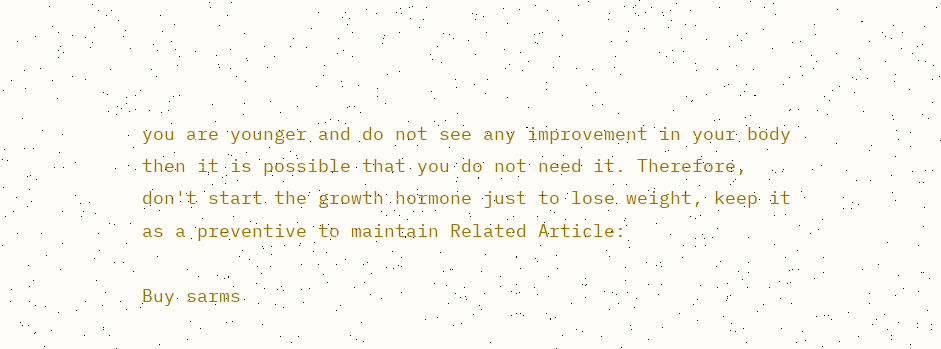you are younger and do not see any improvement in your body then it is possible that you do not need it. Therefore, don't start the growth hormone just to lose weight, keep it as a preventive to maintain Related Article:

Buy sarms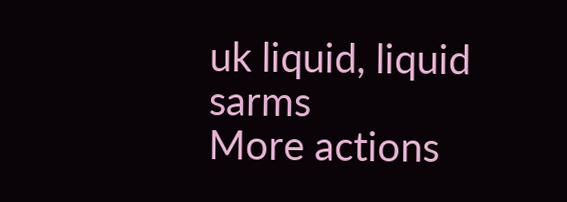uk liquid, liquid sarms
More actions